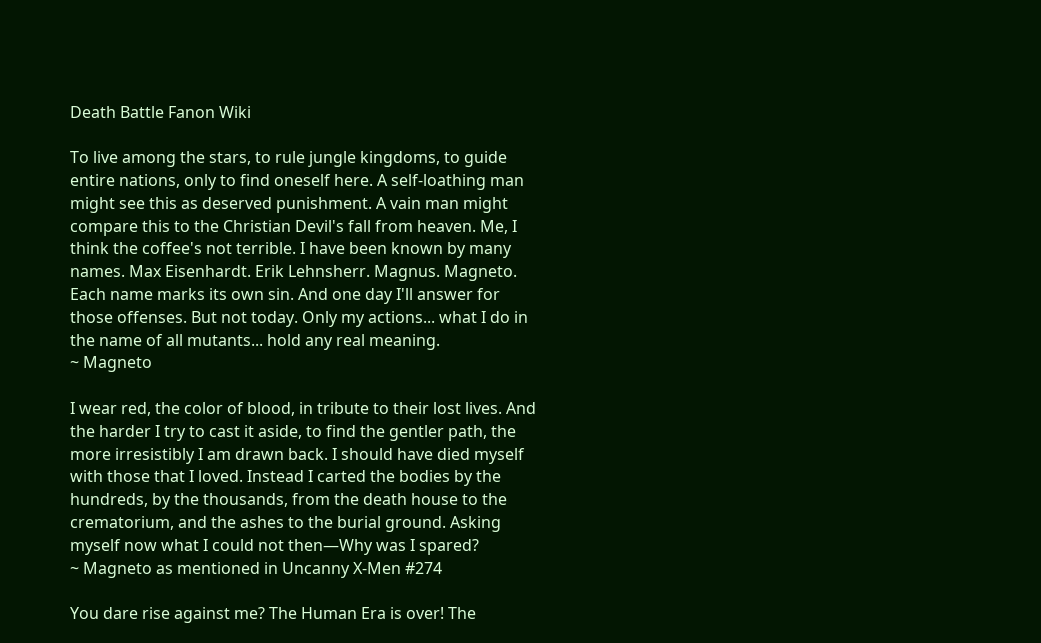Death Battle Fanon Wiki

To live among the stars, to rule jungle kingdoms, to guide entire nations, only to find oneself here. A self-loathing man might see this as deserved punishment. A vain man might compare this to the Christian Devil's fall from heaven. Me, I think the coffee's not terrible. I have been known by many names. Max Eisenhardt. Erik Lehnsherr. Magnus. Magneto. Each name marks its own sin. And one day I'll answer for those offenses. But not today. Only my actions... what I do in the name of all mutants... hold any real meaning.
~ Magneto

I wear red, the color of blood, in tribute to their lost lives. And the harder I try to cast it aside, to find the gentler path, the more irresistibly I am drawn back. I should have died myself with those that I loved. Instead I carted the bodies by the hundreds, by the thousands, from the death house to the crematorium, and the ashes to the burial ground. Asking myself now what I could not then—Why was I spared?
~ Magneto as mentioned in Uncanny X-Men #274

You dare rise against me? The Human Era is over! The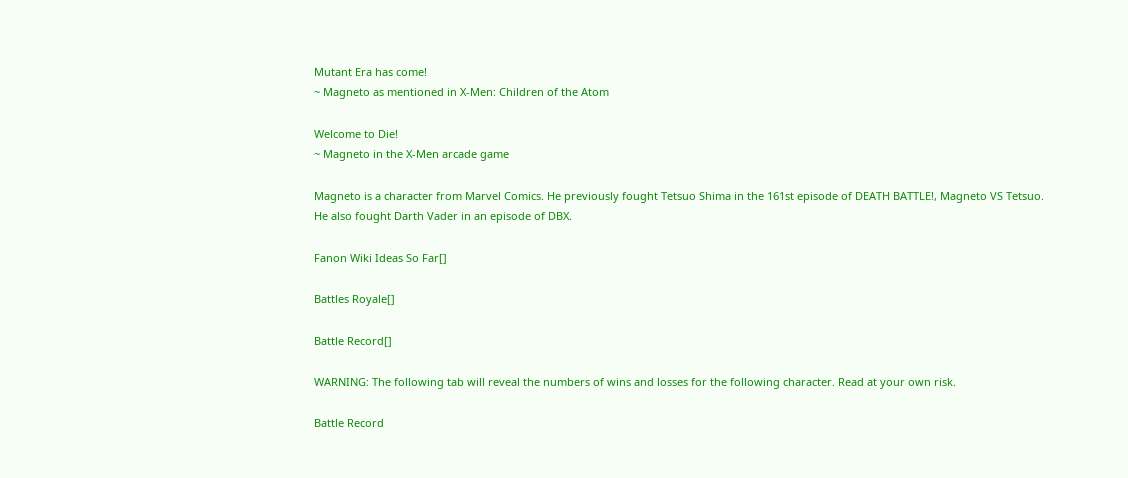Mutant Era has come!
~ Magneto as mentioned in X-Men: Children of the Atom

Welcome to Die!
~ Magneto in the X-Men arcade game

Magneto is a character from Marvel Comics. He previously fought Tetsuo Shima in the 161st episode of DEATH BATTLE!, Magneto VS Tetsuo. He also fought Darth Vader in an episode of DBX.

Fanon Wiki Ideas So Far[]

Battles Royale[]

Battle Record[]

WARNING: The following tab will reveal the numbers of wins and losses for the following character. Read at your own risk.

Battle Record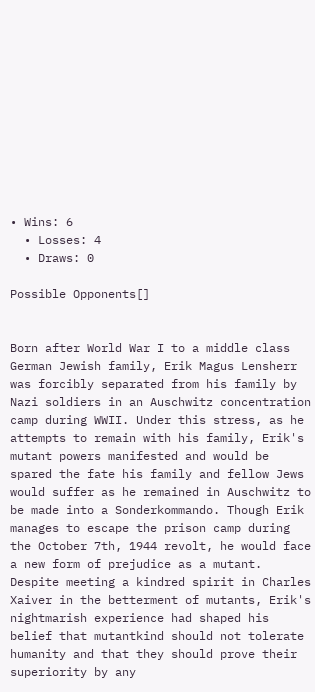• Wins: 6
  • Losses: 4
  • Draws: 0

Possible Opponents[]


Born after World War I to a middle class German Jewish family, Erik Magus Lensherr was forcibly separated from his family by Nazi soldiers in an Auschwitz concentration camp during WWII. Under this stress, as he attempts to remain with his family, Erik's mutant powers manifested and would be spared the fate his family and fellow Jews would suffer as he remained in Auschwitz to be made into a Sonderkommando. Though Erik manages to escape the prison camp during the October 7th, 1944 revolt, he would face a new form of prejudice as a mutant. Despite meeting a kindred spirit in Charles Xaiver in the betterment of mutants, Erik's nightmarish experience had shaped his belief that mutantkind should not tolerate humanity and that they should prove their superiority by any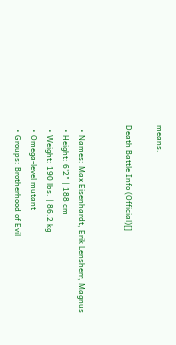means.

Death Battle Info (Official)[]


  • Names: Max Eisenhardt, Erik Lensherr, Magnus
  • Height: 6'2" | 188 cm
  • Weight: 190 lbs. | 86.2 kg
  • Omega-level mutant
  • Groups: Brotherhood of Evil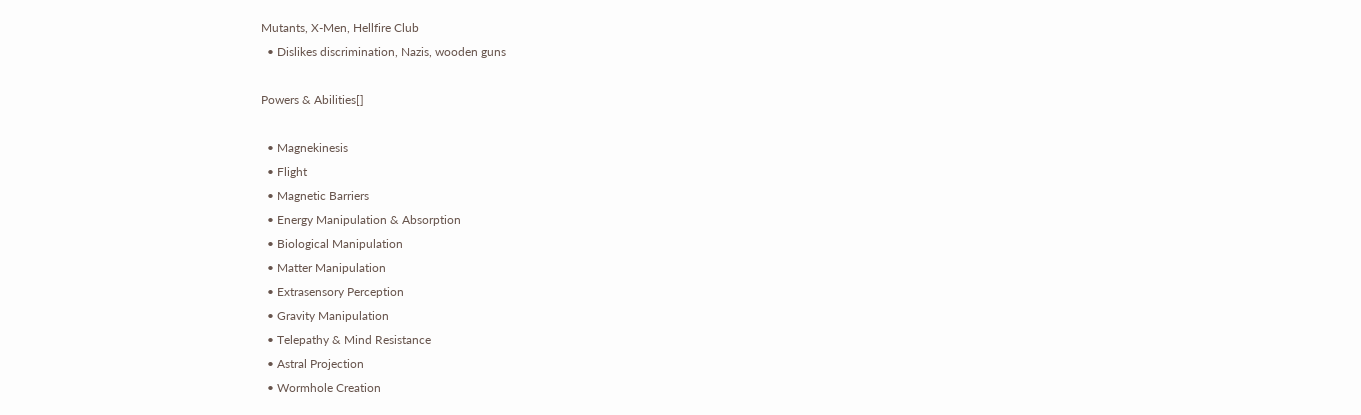Mutants, X-Men, Hellfire Club
  • Dislikes discrimination, Nazis, wooden guns

Powers & Abilities[]

  • Magnekinesis
  • Flight
  • Magnetic Barriers
  • Energy Manipulation & Absorption
  • Biological Manipulation
  • Matter Manipulation
  • Extrasensory Perception
  • Gravity Manipulation
  • Telepathy & Mind Resistance
  • Astral Projection
  • Wormhole Creation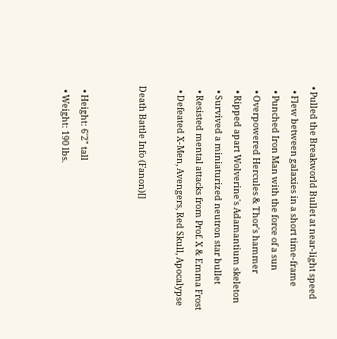• Pulled the Breakworld Bullet at near-light speed
  • Flew between galaxies in a short time-frame
  • Punched Iron Man with the force of a sun
  • Overpowered Hercules & Thor's hammer
  • Ripped apart Wolverine's Adamantium skeleton
  • Survived a miniaturized neutron star bullet
  • Resisted mental attacks from Prof. X & Emma Frost
  • Defeated X-Men, Avengers, Red Skull, Apocalypse

Death Battle Info (Fanon)[]


  • Height: 6'2" tall
  • Weight: 190 lbs.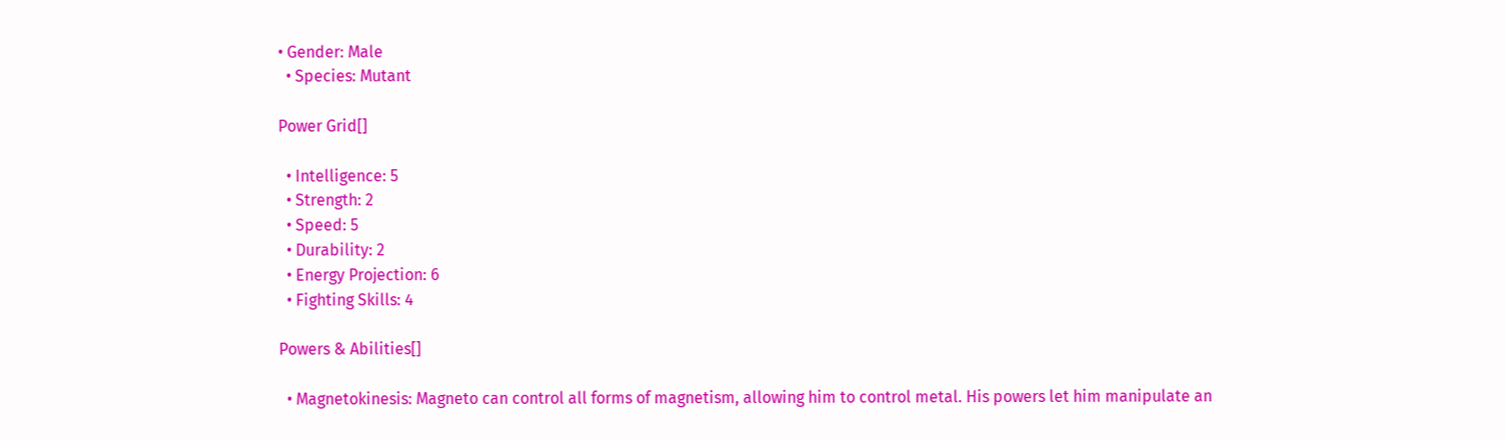• Gender: Male
  • Species: Mutant

Power Grid[]

  • Intelligence: 5
  • Strength: 2
  • Speed: 5
  • Durability: 2
  • Energy Projection: 6
  • Fighting Skills: 4

Powers & Abilities[]

  • Magnetokinesis: Magneto can control all forms of magnetism, allowing him to control metal. His powers let him manipulate an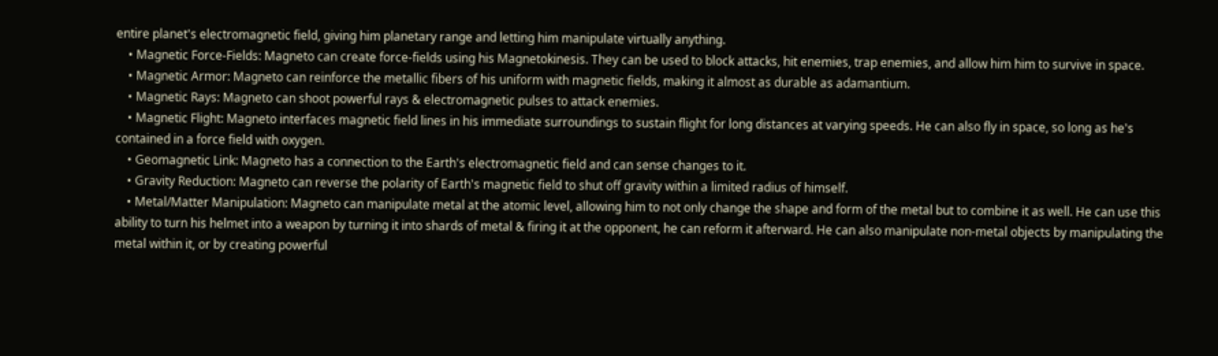entire planet's electromagnetic field, giving him planetary range and letting him manipulate virtually anything.
    • Magnetic Force-Fields: Magneto can create force-fields using his Magnetokinesis. They can be used to block attacks, hit enemies, trap enemies, and allow him him to survive in space.
    • Magnetic Armor: Magneto can reinforce the metallic fibers of his uniform with magnetic fields, making it almost as durable as adamantium.
    • Magnetic Rays: Magneto can shoot powerful rays & electromagnetic pulses to attack enemies.
    • Magnetic Flight: Magneto interfaces magnetic field lines in his immediate surroundings to sustain flight for long distances at varying speeds. He can also fly in space, so long as he's contained in a force field with oxygen.
    • Geomagnetic Link: Magneto has a connection to the Earth's electromagnetic field and can sense changes to it.
    • Gravity Reduction: Magneto can reverse the polarity of Earth's magnetic field to shut off gravity within a limited radius of himself.
    • Metal/Matter Manipulation: Magneto can manipulate metal at the atomic level, allowing him to not only change the shape and form of the metal but to combine it as well. He can use this ability to turn his helmet into a weapon by turning it into shards of metal & firing it at the opponent, he can reform it afterward. He can also manipulate non-metal objects by manipulating the metal within it, or by creating powerful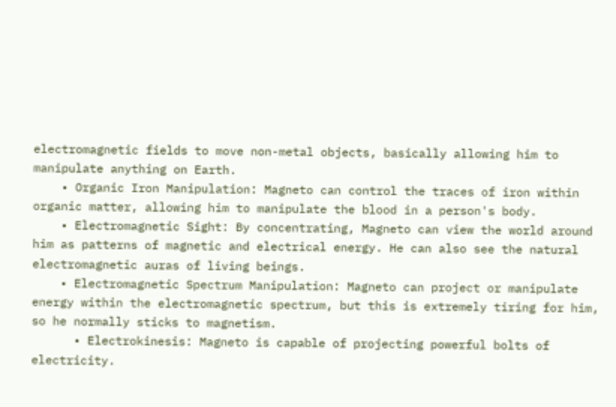electromagnetic fields to move non-metal objects, basically allowing him to manipulate anything on Earth.
    • Organic Iron Manipulation: Magneto can control the traces of iron within organic matter, allowing him to manipulate the blood in a person's body.
    • Electromagnetic Sight: By concentrating, Magneto can view the world around him as patterns of magnetic and electrical energy. He can also see the natural electromagnetic auras of living beings.
    • Electromagnetic Spectrum Manipulation: Magneto can project or manipulate energy within the electromagnetic spectrum, but this is extremely tiring for him, so he normally sticks to magnetism.
      • Electrokinesis: Magneto is capable of projecting powerful bolts of electricity.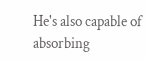He's also capable of absorbing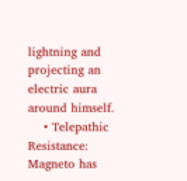lightning and projecting an electric aura around himself.
    • Telepathic Resistance: Magneto has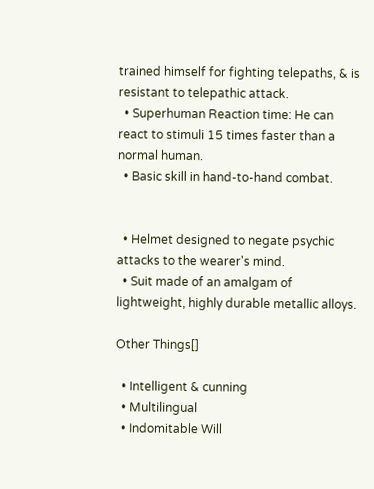trained himself for fighting telepaths, & is resistant to telepathic attack.
  • Superhuman Reaction time: He can react to stimuli 15 times faster than a normal human.
  • Basic skill in hand-to-hand combat.


  • Helmet designed to negate psychic attacks to the wearer's mind.
  • Suit made of an amalgam of lightweight, highly durable metallic alloys.

Other Things[]

  • Intelligent & cunning
  • Multilingual
  • Indomitable Will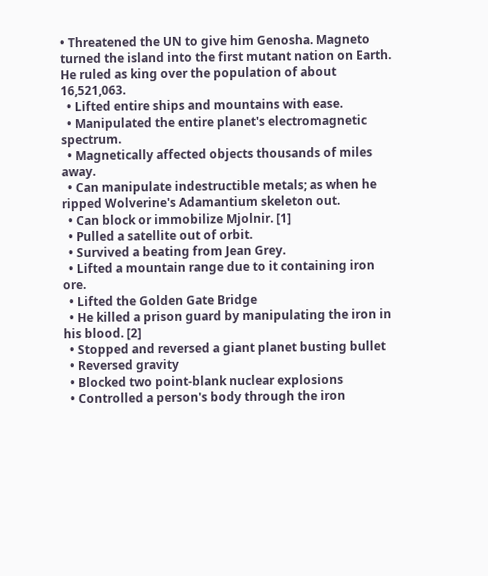• Threatened the UN to give him Genosha. Magneto turned the island into the first mutant nation on Earth. He ruled as king over the population of about 16,521,063.
  • Lifted entire ships and mountains with ease.
  • Manipulated the entire planet's electromagnetic spectrum.
  • Magnetically affected objects thousands of miles away.
  • Can manipulate indestructible metals; as when he ripped Wolverine's Adamantium skeleton out.
  • Can block or immobilize Mjolnir. [1]
  • Pulled a satellite out of orbit.
  • Survived a beating from Jean Grey.
  • Lifted a mountain range due to it containing iron ore.
  • Lifted the Golden Gate Bridge
  • He killed a prison guard by manipulating the iron in his blood. [2]
  • Stopped and reversed a giant planet busting bullet
  • Reversed gravity
  • Blocked two point-blank nuclear explosions
  • Controlled a person's body through the iron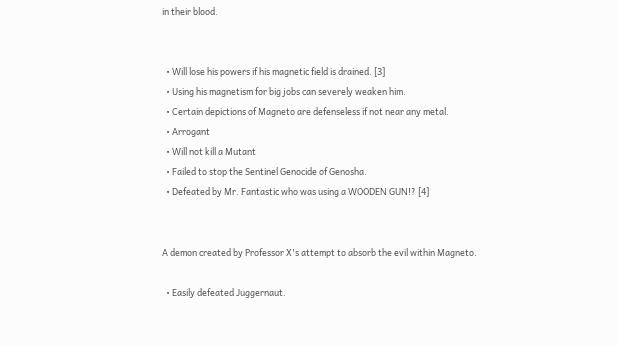in their blood.


  • Will lose his powers if his magnetic field is drained. [3]
  • Using his magnetism for big jobs can severely weaken him.
  • Certain depictions of Magneto are defenseless if not near any metal.
  • Arrogant
  • Will not kill a Mutant
  • Failed to stop the Sentinel Genocide of Genosha.
  • Defeated by Mr. Fantastic who was using a WOODEN GUN!? [4]


A demon created by Professor X's attempt to absorb the evil within Magneto.

  • Easily defeated Juggernaut.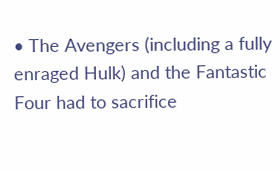• The Avengers (including a fully enraged Hulk) and the Fantastic Four had to sacrifice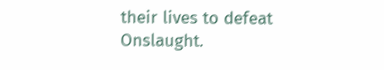their lives to defeat Onslaught.